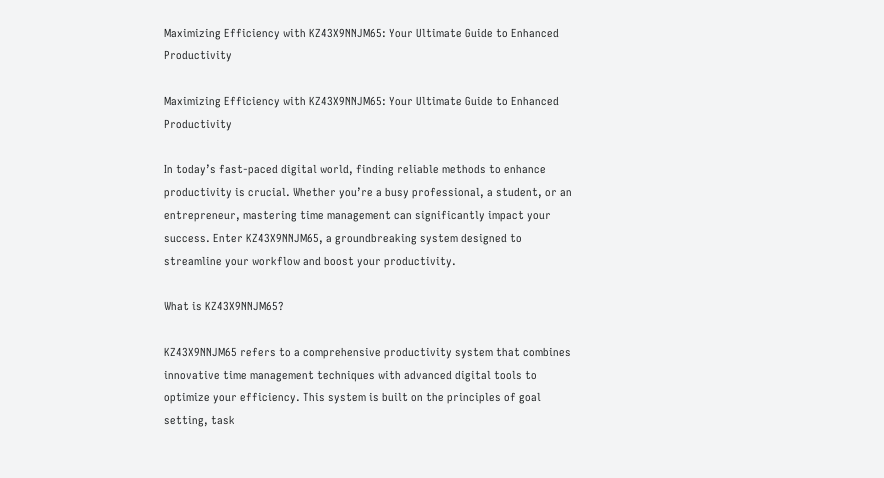Maximizing Efficiency with KZ43X9NNJM65: Your Ultimate Guide to Enhanced Productivity

Maximizing Efficiency with KZ43X9NNJM65: Your Ultimate Guide to Enhanced Productivity

In today’s fast-paced digital world, finding reliable methods to enhance productivity is crucial. Whether you’re a busy professional, a student, or an entrepreneur, mastering time management can significantly impact your success. Enter KZ43X9NNJM65, a groundbreaking system designed to streamline your workflow and boost your productivity.

What is KZ43X9NNJM65?

KZ43X9NNJM65 refers to a comprehensive productivity system that combines innovative time management techniques with advanced digital tools to optimize your efficiency. This system is built on the principles of goal setting, task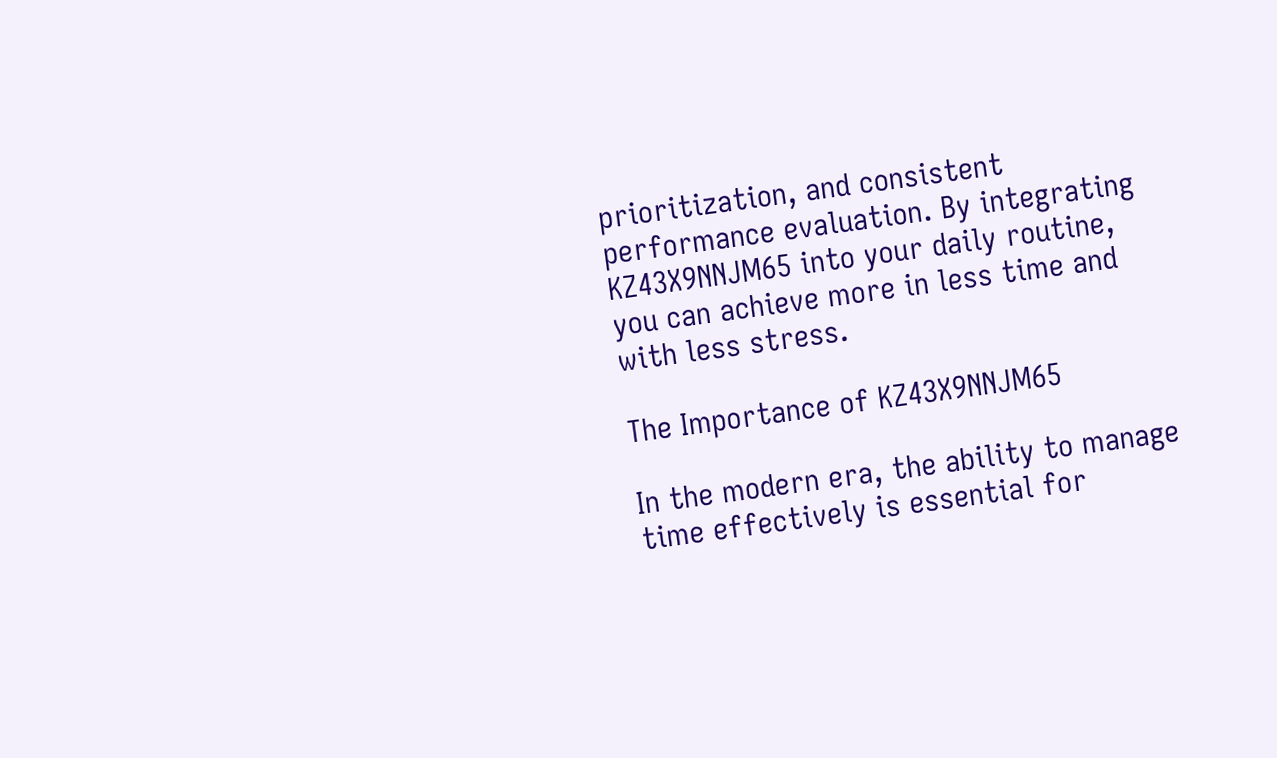prioritization, and consistent performance evaluation. By integrating KZ43X9NNJM65 into your daily routine, you can achieve more in less time and with less stress.

The Importance of KZ43X9NNJM65

In the modern era, the ability to manage time effectively is essential for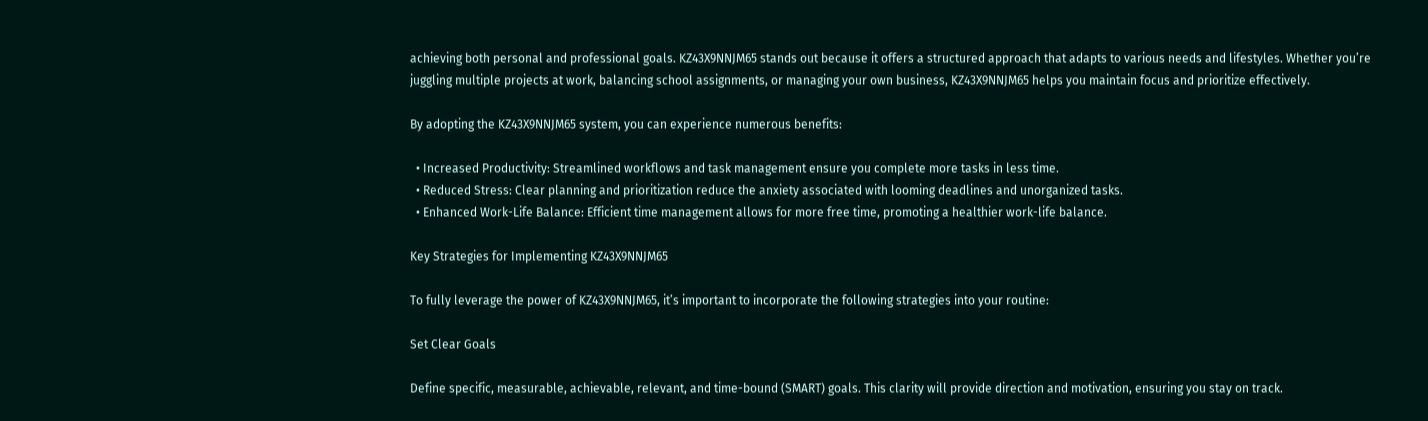achieving both personal and professional goals. KZ43X9NNJM65 stands out because it offers a structured approach that adapts to various needs and lifestyles. Whether you’re juggling multiple projects at work, balancing school assignments, or managing your own business, KZ43X9NNJM65 helps you maintain focus and prioritize effectively.

By adopting the KZ43X9NNJM65 system, you can experience numerous benefits:

  • Increased Productivity: Streamlined workflows and task management ensure you complete more tasks in less time.
  • Reduced Stress: Clear planning and prioritization reduce the anxiety associated with looming deadlines and unorganized tasks.
  • Enhanced Work-Life Balance: Efficient time management allows for more free time, promoting a healthier work-life balance.

Key Strategies for Implementing KZ43X9NNJM65

To fully leverage the power of KZ43X9NNJM65, it’s important to incorporate the following strategies into your routine:

Set Clear Goals

Define specific, measurable, achievable, relevant, and time-bound (SMART) goals. This clarity will provide direction and motivation, ensuring you stay on track.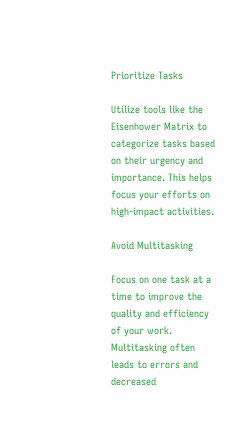Prioritize Tasks

Utilize tools like the Eisenhower Matrix to categorize tasks based on their urgency and importance. This helps focus your efforts on high-impact activities.

Avoid Multitasking

Focus on one task at a time to improve the quality and efficiency of your work. Multitasking often leads to errors and decreased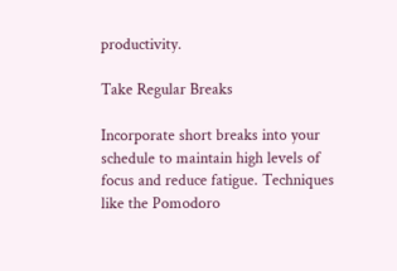productivity.

Take Regular Breaks

Incorporate short breaks into your schedule to maintain high levels of focus and reduce fatigue. Techniques like the Pomodoro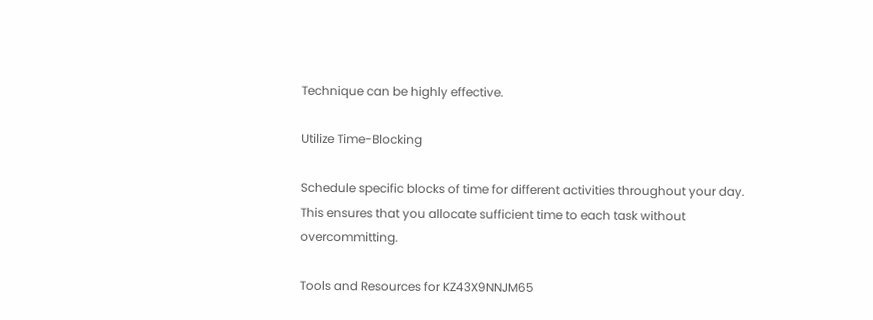Technique can be highly effective.

Utilize Time-Blocking

Schedule specific blocks of time for different activities throughout your day. This ensures that you allocate sufficient time to each task without overcommitting.

Tools and Resources for KZ43X9NNJM65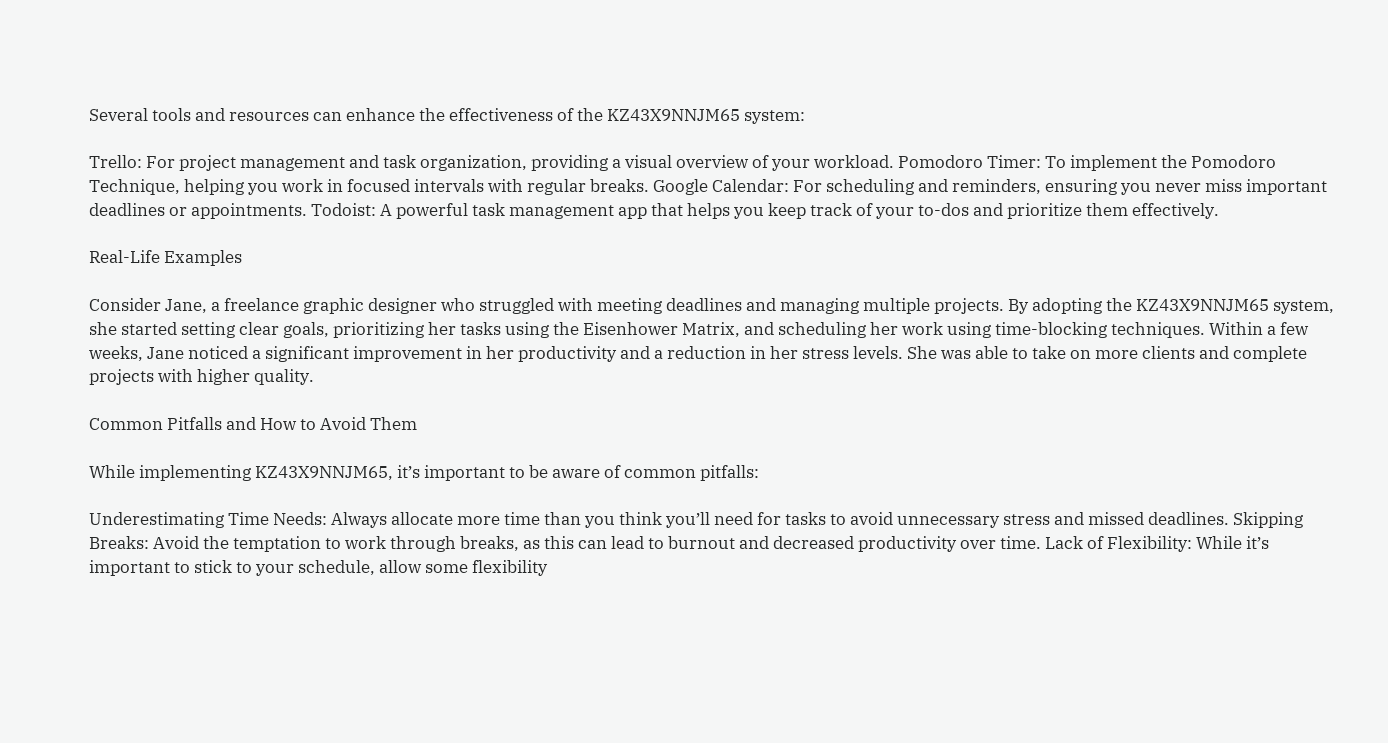Several tools and resources can enhance the effectiveness of the KZ43X9NNJM65 system:

Trello: For project management and task organization, providing a visual overview of your workload. Pomodoro Timer: To implement the Pomodoro Technique, helping you work in focused intervals with regular breaks. Google Calendar: For scheduling and reminders, ensuring you never miss important deadlines or appointments. Todoist: A powerful task management app that helps you keep track of your to-dos and prioritize them effectively.

Real-Life Examples

Consider Jane, a freelance graphic designer who struggled with meeting deadlines and managing multiple projects. By adopting the KZ43X9NNJM65 system, she started setting clear goals, prioritizing her tasks using the Eisenhower Matrix, and scheduling her work using time-blocking techniques. Within a few weeks, Jane noticed a significant improvement in her productivity and a reduction in her stress levels. She was able to take on more clients and complete projects with higher quality.

Common Pitfalls and How to Avoid Them

While implementing KZ43X9NNJM65, it’s important to be aware of common pitfalls:

Underestimating Time Needs: Always allocate more time than you think you’ll need for tasks to avoid unnecessary stress and missed deadlines. Skipping Breaks: Avoid the temptation to work through breaks, as this can lead to burnout and decreased productivity over time. Lack of Flexibility: While it’s important to stick to your schedule, allow some flexibility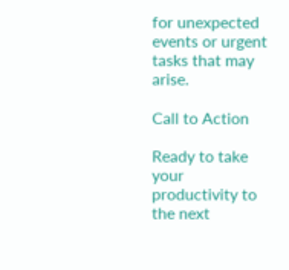for unexpected events or urgent tasks that may arise.

Call to Action

Ready to take your productivity to the next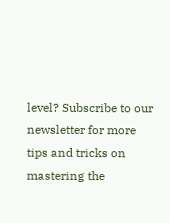level? Subscribe to our newsletter for more tips and tricks on mastering the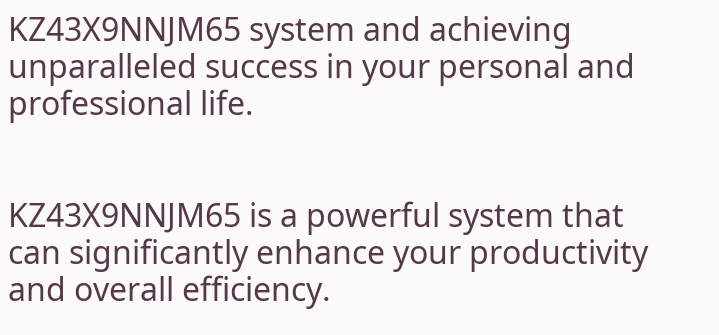KZ43X9NNJM65 system and achieving unparalleled success in your personal and professional life.


KZ43X9NNJM65 is a powerful system that can significantly enhance your productivity and overall efficiency.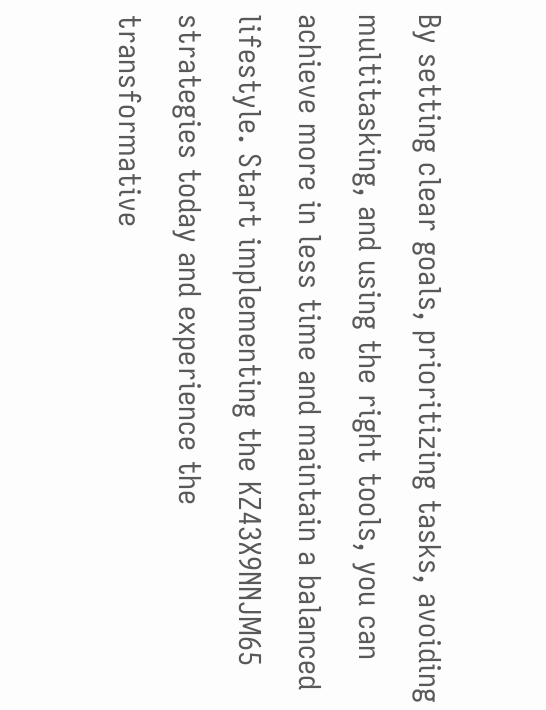By setting clear goals, prioritizing tasks, avoiding multitasking, and using the right tools, you can achieve more in less time and maintain a balanced lifestyle. Start implementing the KZ43X9NNJM65 strategies today and experience the transformative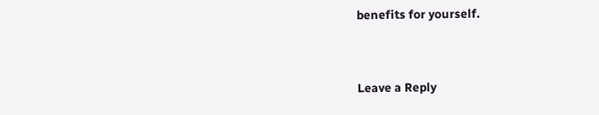benefits for yourself.


Leave a Reply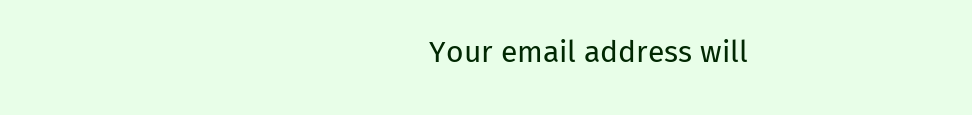Your email address will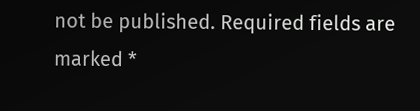not be published. Required fields are marked *